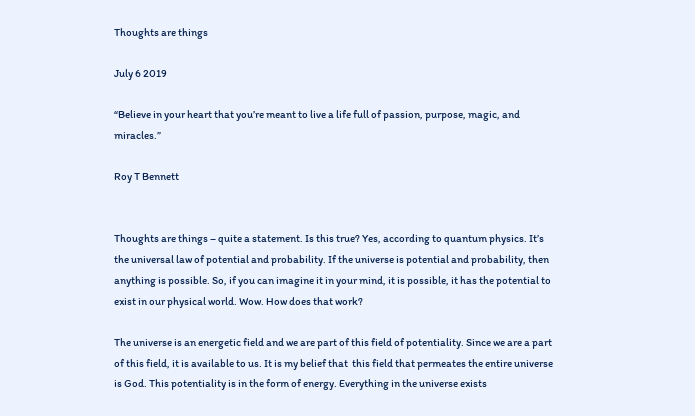Thoughts are things

July 6 2019

“Believe in your heart that you’re meant to live a life full of passion, purpose, magic, and miracles.”

Roy T Bennett


Thoughts are things – quite a statement. Is this true? Yes, according to quantum physics. It’s the universal law of potential and probability. If the universe is potential and probability, then anything is possible. So, if you can imagine it in your mind, it is possible, it has the potential to exist in our physical world. Wow. How does that work?

The universe is an energetic field and we are part of this field of potentiality. Since we are a part of this field, it is available to us. It is my belief that  this field that permeates the entire universe is God. This potentiality is in the form of energy. Everything in the universe exists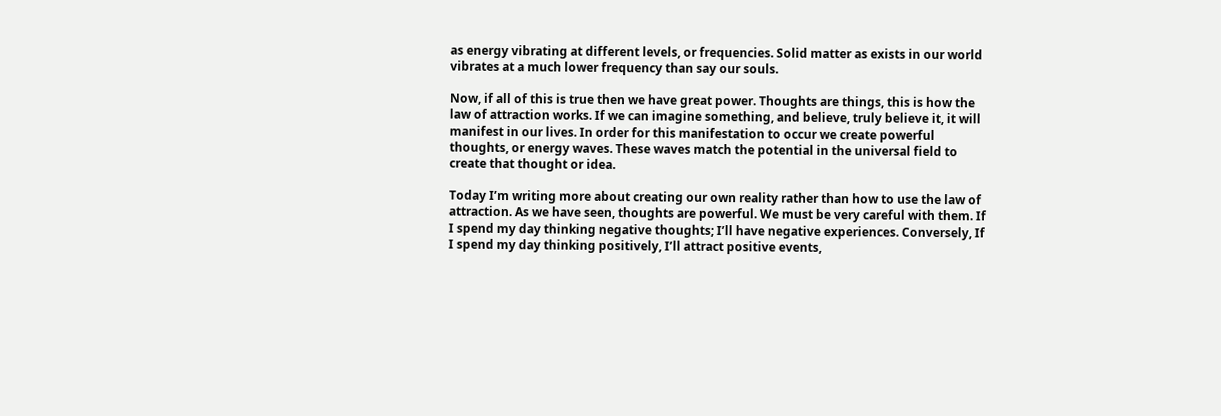as energy vibrating at different levels, or frequencies. Solid matter as exists in our world vibrates at a much lower frequency than say our souls.

Now, if all of this is true then we have great power. Thoughts are things, this is how the law of attraction works. If we can imagine something, and believe, truly believe it, it will manifest in our lives. In order for this manifestation to occur we create powerful thoughts, or energy waves. These waves match the potential in the universal field to create that thought or idea.

Today I’m writing more about creating our own reality rather than how to use the law of attraction. As we have seen, thoughts are powerful. We must be very careful with them. If I spend my day thinking negative thoughts; I’ll have negative experiences. Conversely, If I spend my day thinking positively, I’ll attract positive events,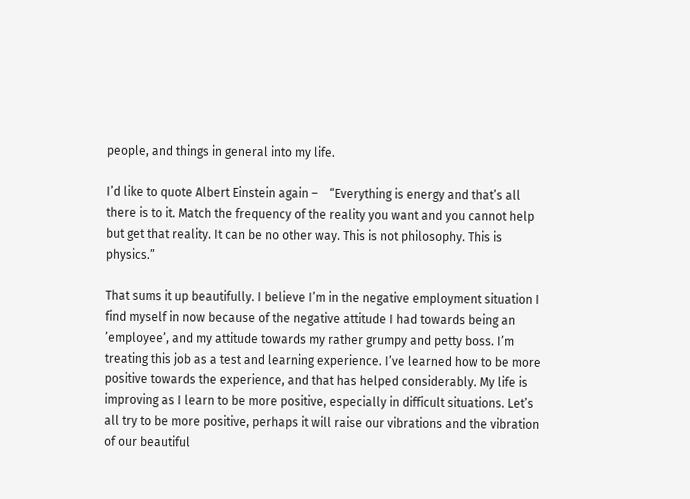people, and things in general into my life.

I’d like to quote Albert Einstein again –    “Everything is energy and that’s all there is to it. Match the frequency of the reality you want and you cannot help but get that reality. It can be no other way. This is not philosophy. This is physics.”

That sums it up beautifully. I believe I’m in the negative employment situation I find myself in now because of the negative attitude I had towards being an ’employee’, and my attitude towards my rather grumpy and petty boss. I’m treating this job as a test and learning experience. I’ve learned how to be more positive towards the experience, and that has helped considerably. My life is improving as I learn to be more positive, especially in difficult situations. Let’s all try to be more positive, perhaps it will raise our vibrations and the vibration of our beautiful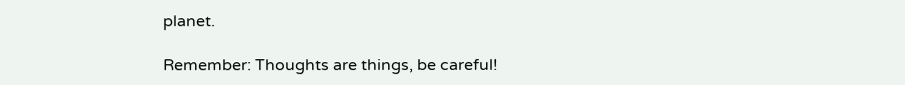planet.

Remember: Thoughts are things, be careful!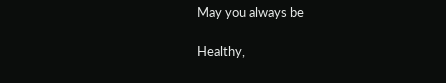May you always be

Healthy,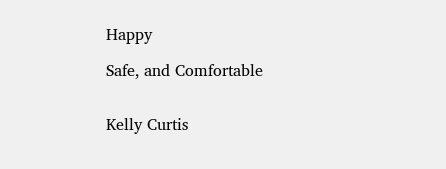Happy

Safe, and Comfortable


Kelly Curtis